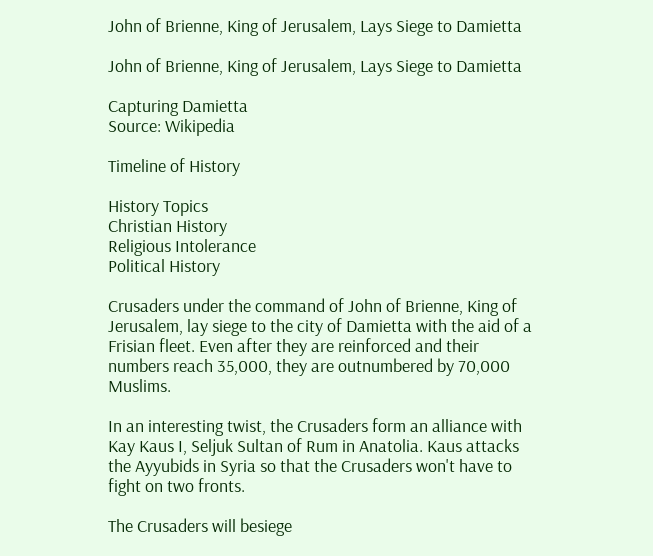John of Brienne, King of Jerusalem, Lays Siege to Damietta

John of Brienne, King of Jerusalem, Lays Siege to Damietta

Capturing Damietta
Source: Wikipedia

Timeline of History

History Topics
Christian History
Religious Intolerance
Political History

Crusaders under the command of John of Brienne, King of Jerusalem, lay siege to the city of Damietta with the aid of a Frisian fleet. Even after they are reinforced and their numbers reach 35,000, they are outnumbered by 70,000 Muslims.

In an interesting twist, the Crusaders form an alliance with Kay Kaus I, Seljuk Sultan of Rum in Anatolia. Kaus attacks the Ayyubids in Syria so that the Crusaders won't have to fight on two fronts.

The Crusaders will besiege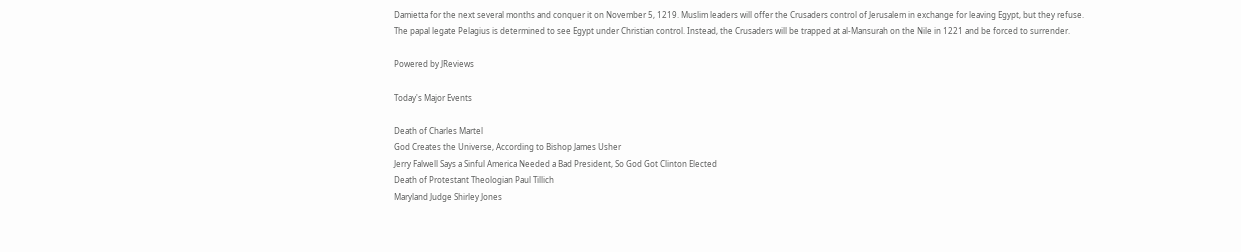Damietta for the next several months and conquer it on November 5, 1219. Muslim leaders will offer the Crusaders control of Jerusalem in exchange for leaving Egypt, but they refuse. The papal legate Pelagius is determined to see Egypt under Christian control. Instead, the Crusaders will be trapped at al-Mansurah on the Nile in 1221 and be forced to surrender.

Powered by JReviews

Today's Major Events

Death of Charles Martel
God Creates the Universe, According to Bishop James Usher
Jerry Falwell Says a Sinful America Needed a Bad President, So God Got Clinton Elected
Death of Protestant Theologian Paul Tillich
Maryland Judge Shirley Jones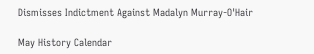Dismisses Indictment Against Madalyn Murray-O'Hair

May History Calendar